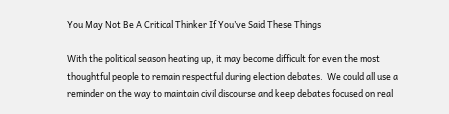You May Not Be A Critical Thinker If You’ve Said These Things

With the political season heating up, it may become difficult for even the most thoughtful people to remain respectful during election debates.  We could all use a reminder on the way to maintain civil discourse and keep debates focused on real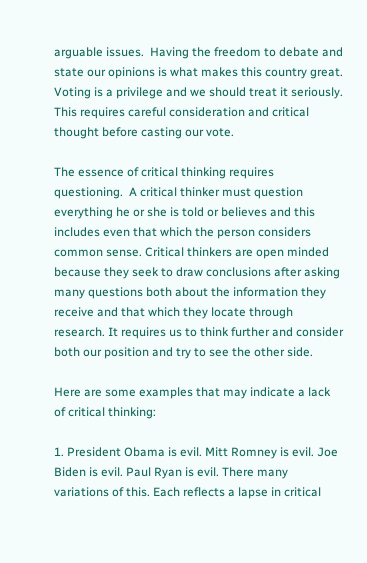arguable issues.  Having the freedom to debate and state our opinions is what makes this country great.  Voting is a privilege and we should treat it seriously.  This requires careful consideration and critical thought before casting our vote.

The essence of critical thinking requires questioning.  A critical thinker must question everything he or she is told or believes and this includes even that which the person considers common sense. Critical thinkers are open minded because they seek to draw conclusions after asking many questions both about the information they receive and that which they locate through research. It requires us to think further and consider both our position and try to see the other side.

Here are some examples that may indicate a lack of critical thinking:

1. President Obama is evil. Mitt Romney is evil. Joe Biden is evil. Paul Ryan is evil. There many variations of this. Each reflects a lapse in critical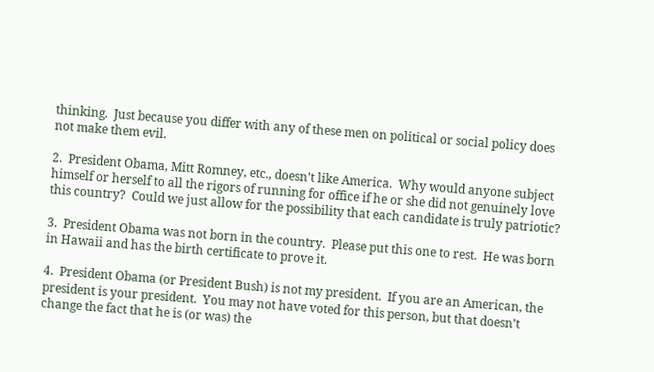thinking.  Just because you differ with any of these men on political or social policy does not make them evil.

2.  President Obama, Mitt Romney, etc., doesn’t like America.  Why would anyone subject himself or herself to all the rigors of running for office if he or she did not genuinely love this country?  Could we just allow for the possibility that each candidate is truly patriotic?

3.  President Obama was not born in the country.  Please put this one to rest.  He was born in Hawaii and has the birth certificate to prove it.

4.  President Obama (or President Bush) is not my president.  If you are an American, the president is your president.  You may not have voted for this person, but that doesn’t change the fact that he is (or was) the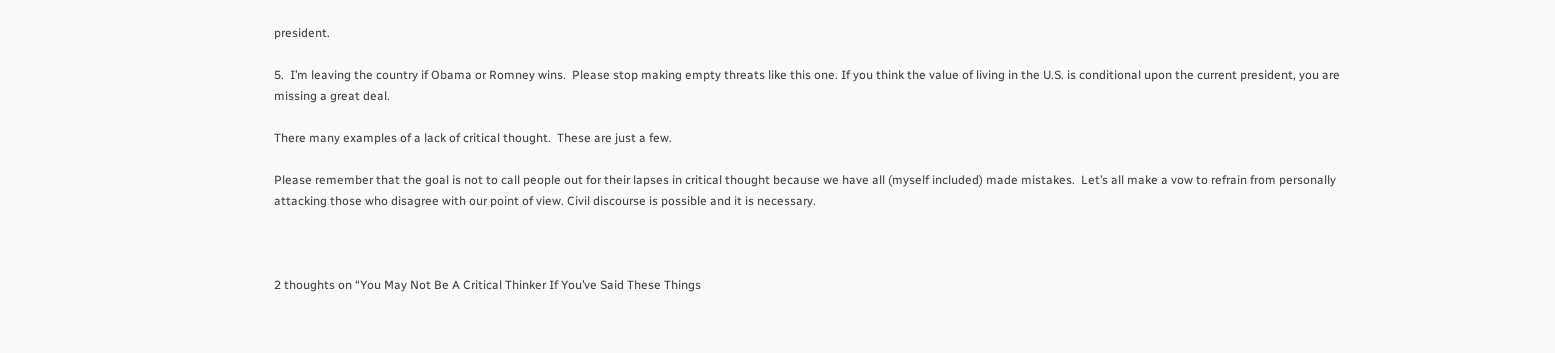president.

5.  I’m leaving the country if Obama or Romney wins.  Please stop making empty threats like this one. If you think the value of living in the U.S. is conditional upon the current president, you are missing a great deal.

There many examples of a lack of critical thought.  These are just a few.

Please remember that the goal is not to call people out for their lapses in critical thought because we have all (myself included) made mistakes.  Let’s all make a vow to refrain from personally attacking those who disagree with our point of view. Civil discourse is possible and it is necessary.



2 thoughts on “You May Not Be A Critical Thinker If You’ve Said These Things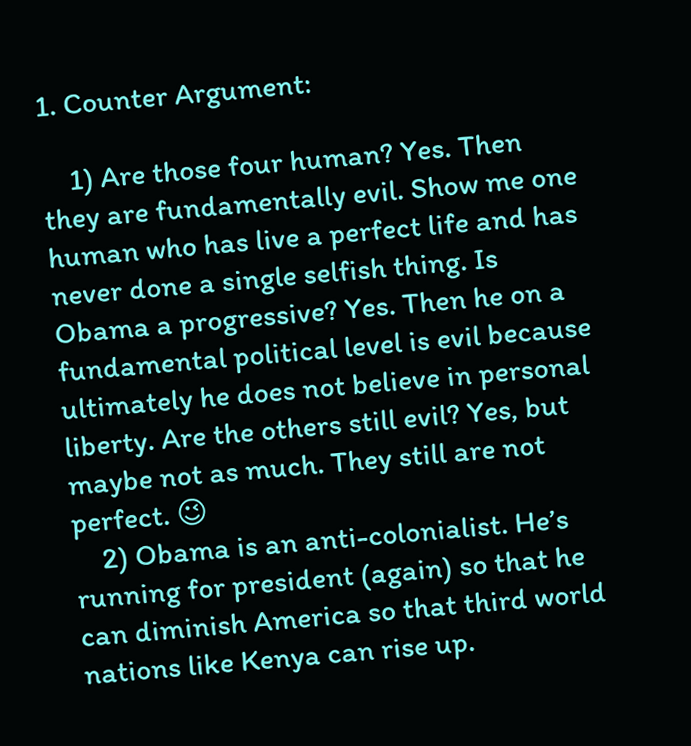1. Counter Argument:

    1) Are those four human? Yes. Then they are fundamentally evil. Show me one human who has live a perfect life and has never done a single selfish thing. Is Obama a progressive? Yes. Then he on a fundamental political level is evil because ultimately he does not believe in personal liberty. Are the others still evil? Yes, but maybe not as much. They still are not perfect. 😉
    2) Obama is an anti-colonialist. He’s running for president (again) so that he can diminish America so that third world nations like Kenya can rise up.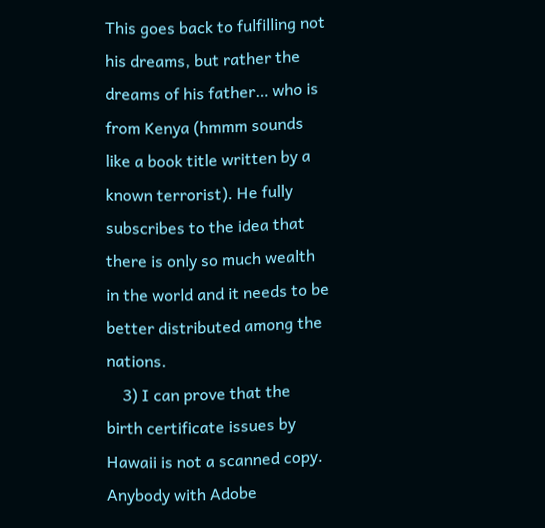This goes back to fulfilling not his dreams, but rather the dreams of his father… who is from Kenya (hmmm sounds like a book title written by a known terrorist). He fully subscribes to the idea that there is only so much wealth in the world and it needs to be better distributed among the nations.
    3) I can prove that the birth certificate issues by Hawaii is not a scanned copy. Anybody with Adobe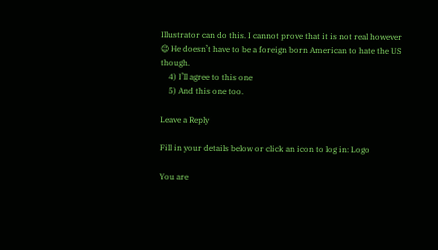Illustrator can do this. I cannot prove that it is not real however 😉 He doesn’t have to be a foreign born American to hate the US though.
    4) I’ll agree to this one
    5) And this one too.

Leave a Reply

Fill in your details below or click an icon to log in: Logo

You are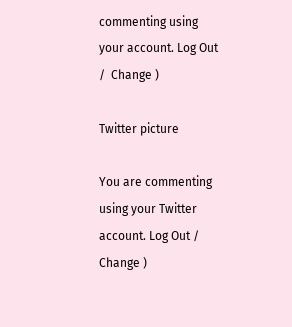commenting using your account. Log Out /  Change )

Twitter picture

You are commenting using your Twitter account. Log Out /  Change )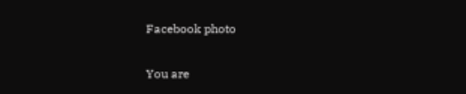Facebook photo

You are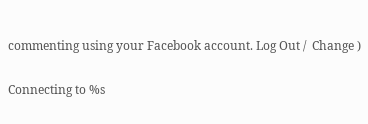commenting using your Facebook account. Log Out /  Change )

Connecting to %s